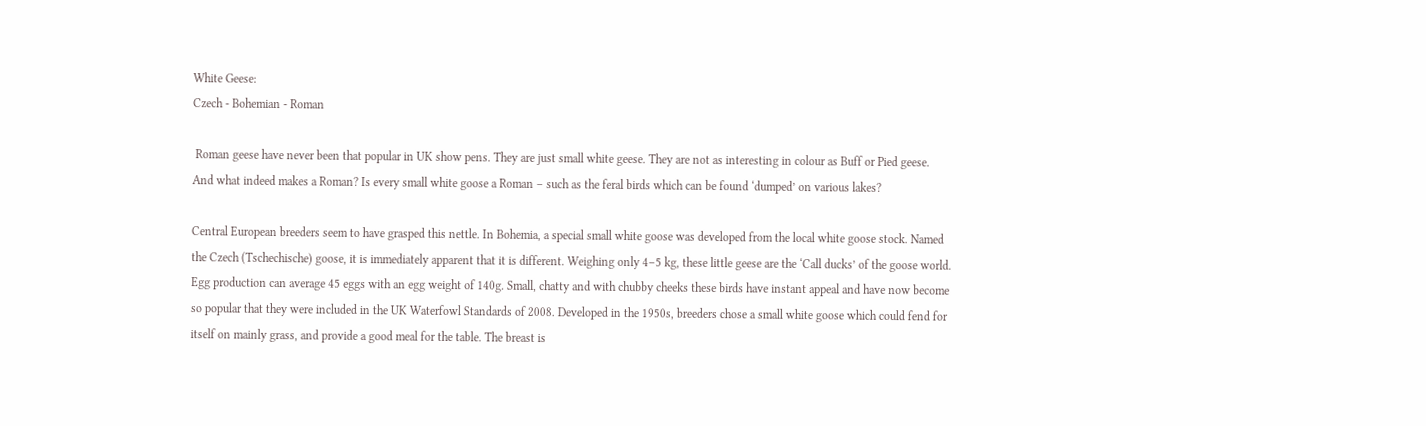White Geese:
Czech - Bohemian - Roman

 Roman geese have never been that popular in UK show pens. They are just small white geese. They are not as interesting in colour as Buff or Pied geese. And what indeed makes a Roman? Is every small white goose a Roman – such as the feral birds which can be found ‘dumped’ on various lakes?

Central European breeders seem to have grasped this nettle. In Bohemia, a special small white goose was developed from the local white goose stock. Named the Czech (Tschechische) goose, it is immediately apparent that it is different. Weighing only 4–5 kg, these little geese are the ‘Call ducks’ of the goose world. Egg production can average 45 eggs with an egg weight of 140g. Small, chatty and with chubby cheeks these birds have instant appeal and have now become so popular that they were included in the UK Waterfowl Standards of 2008. Developed in the 1950s, breeders chose a small white goose which could fend for itself on mainly grass, and provide a good meal for the table. The breast is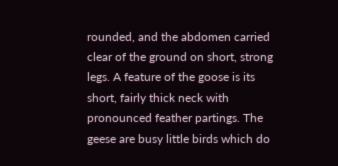rounded, and the abdomen carried clear of the ground on short, strong legs. A feature of the goose is its short, fairly thick neck with pronounced feather partings. The geese are busy little birds which do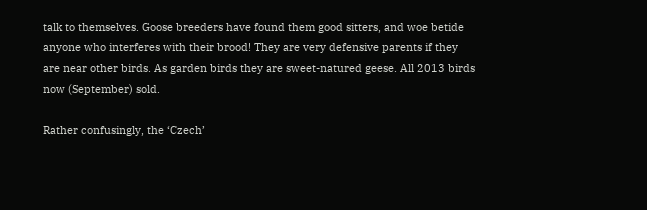talk to themselves. Goose breeders have found them good sitters, and woe betide anyone who interferes with their brood! They are very defensive parents if they are near other birds. As garden birds they are sweet-natured geese. All 2013 birds now (September) sold.

Rather confusingly, the ‘Czech’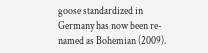goose standardized in Germany has now been re-named as Bohemian (2009).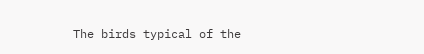The birds typical of the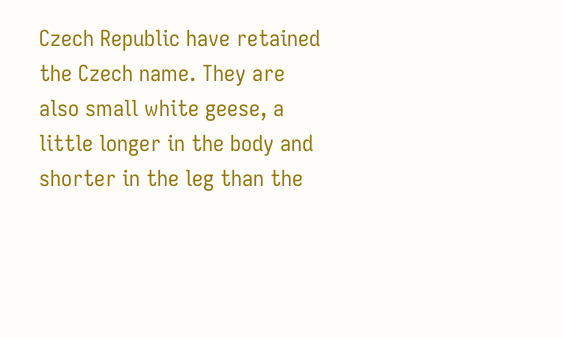Czech Republic have retained the Czech name. They are also small white geese, a little longer in the body and shorter in the leg than the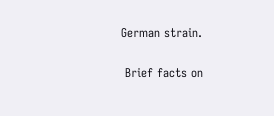German strain.

 Brief facts on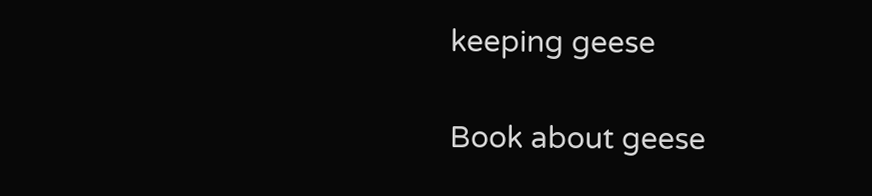keeping geese

Book about geese